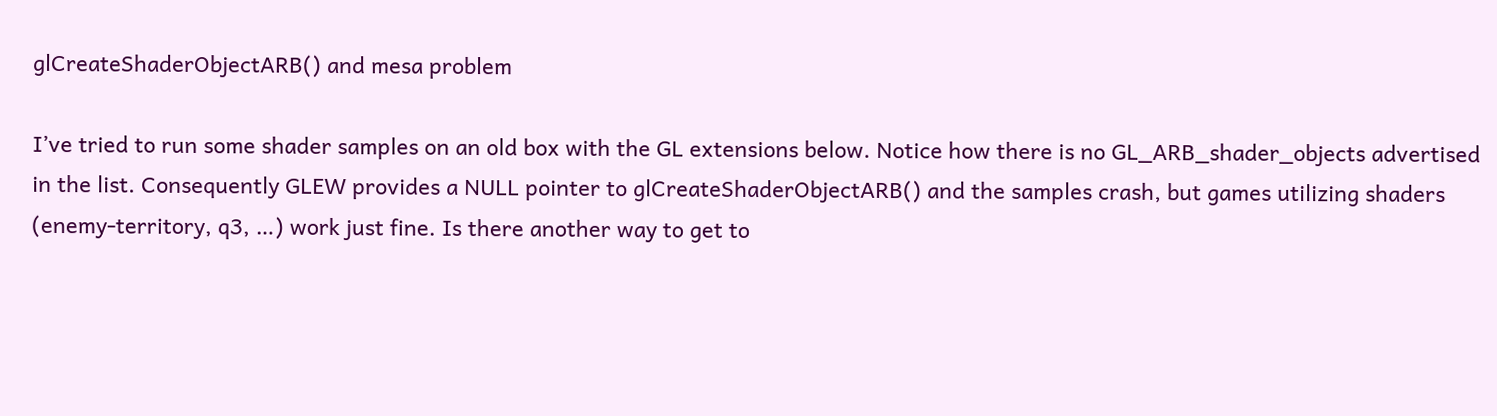glCreateShaderObjectARB() and mesa problem

I’ve tried to run some shader samples on an old box with the GL extensions below. Notice how there is no GL_ARB_shader_objects advertised in the list. Consequently GLEW provides a NULL pointer to glCreateShaderObjectARB() and the samples crash, but games utilizing shaders (enemy-territory, q3, …) work just fine. Is there another way to get to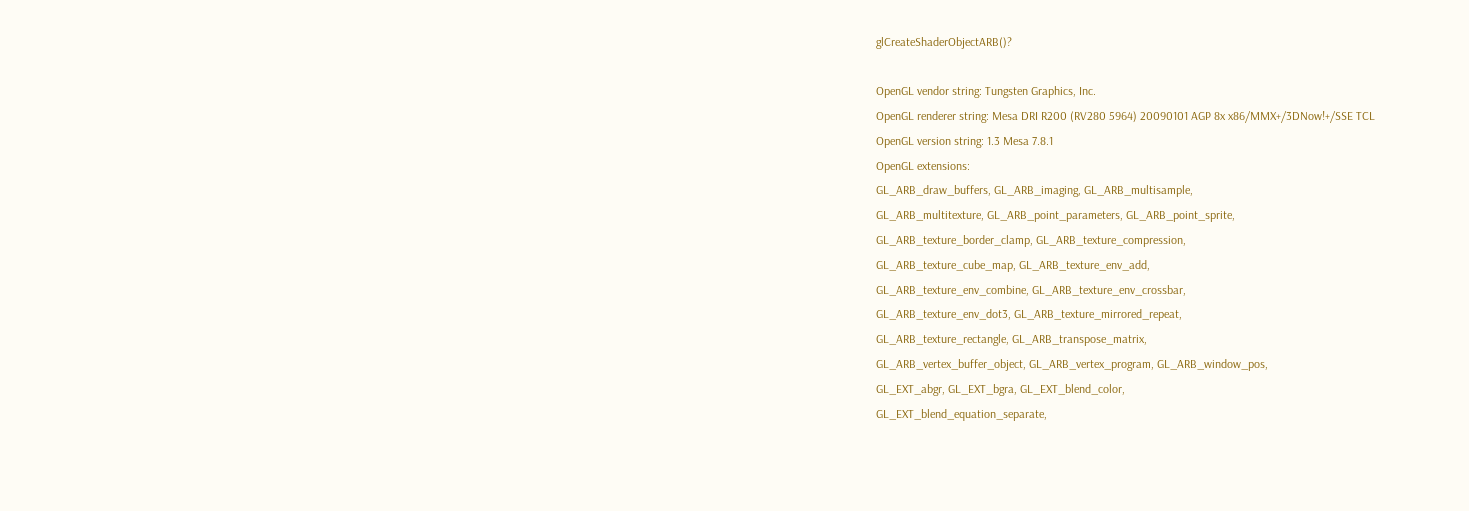glCreateShaderObjectARB()?

OpenGL vendor string: Tungsten Graphics, Inc.
OpenGL renderer string: Mesa DRI R200 (RV280 5964) 20090101 AGP 8x x86/MMX+/3DNow!+/SSE TCL
OpenGL version string: 1.3 Mesa 7.8.1
OpenGL extensions:
GL_ARB_draw_buffers, GL_ARB_imaging, GL_ARB_multisample,
GL_ARB_multitexture, GL_ARB_point_parameters, GL_ARB_point_sprite,
GL_ARB_texture_border_clamp, GL_ARB_texture_compression,
GL_ARB_texture_cube_map, GL_ARB_texture_env_add,
GL_ARB_texture_env_combine, GL_ARB_texture_env_crossbar,
GL_ARB_texture_env_dot3, GL_ARB_texture_mirrored_repeat,
GL_ARB_texture_rectangle, GL_ARB_transpose_matrix,
GL_ARB_vertex_buffer_object, GL_ARB_vertex_program, GL_ARB_window_pos,
GL_EXT_abgr, GL_EXT_bgra, GL_EXT_blend_color,
GL_EXT_blend_equation_separate,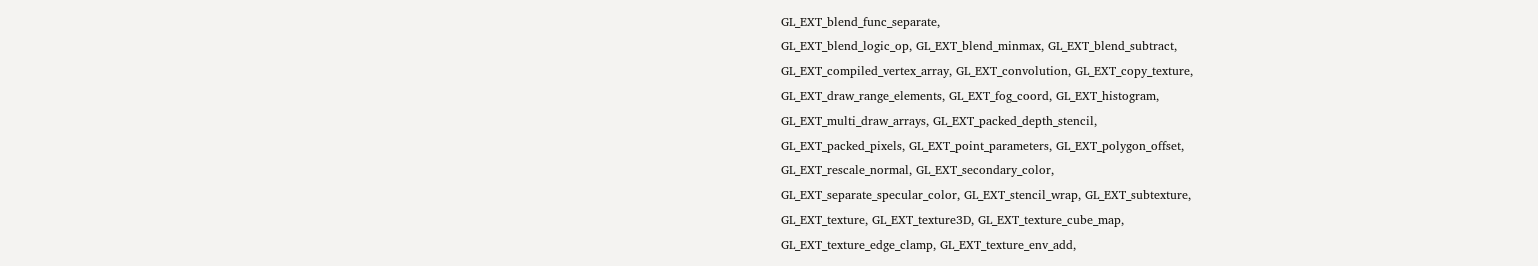GL_EXT_blend_func_separate,
GL_EXT_blend_logic_op, GL_EXT_blend_minmax, GL_EXT_blend_subtract,
GL_EXT_compiled_vertex_array, GL_EXT_convolution, GL_EXT_copy_texture,
GL_EXT_draw_range_elements, GL_EXT_fog_coord, GL_EXT_histogram,
GL_EXT_multi_draw_arrays, GL_EXT_packed_depth_stencil,
GL_EXT_packed_pixels, GL_EXT_point_parameters, GL_EXT_polygon_offset,
GL_EXT_rescale_normal, GL_EXT_secondary_color,
GL_EXT_separate_specular_color, GL_EXT_stencil_wrap, GL_EXT_subtexture,
GL_EXT_texture, GL_EXT_texture3D, GL_EXT_texture_cube_map,
GL_EXT_texture_edge_clamp, GL_EXT_texture_env_add,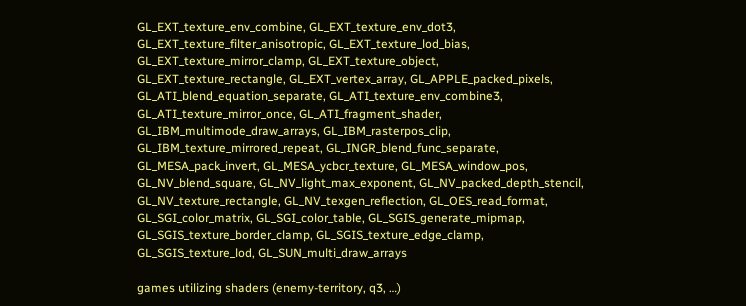GL_EXT_texture_env_combine, GL_EXT_texture_env_dot3,
GL_EXT_texture_filter_anisotropic, GL_EXT_texture_lod_bias,
GL_EXT_texture_mirror_clamp, GL_EXT_texture_object,
GL_EXT_texture_rectangle, GL_EXT_vertex_array, GL_APPLE_packed_pixels,
GL_ATI_blend_equation_separate, GL_ATI_texture_env_combine3,
GL_ATI_texture_mirror_once, GL_ATI_fragment_shader,
GL_IBM_multimode_draw_arrays, GL_IBM_rasterpos_clip,
GL_IBM_texture_mirrored_repeat, GL_INGR_blend_func_separate,
GL_MESA_pack_invert, GL_MESA_ycbcr_texture, GL_MESA_window_pos,
GL_NV_blend_square, GL_NV_light_max_exponent, GL_NV_packed_depth_stencil,
GL_NV_texture_rectangle, GL_NV_texgen_reflection, GL_OES_read_format,
GL_SGI_color_matrix, GL_SGI_color_table, GL_SGIS_generate_mipmap,
GL_SGIS_texture_border_clamp, GL_SGIS_texture_edge_clamp,
GL_SGIS_texture_lod, GL_SUN_multi_draw_arrays

games utilizing shaders (enemy-territory, q3, …)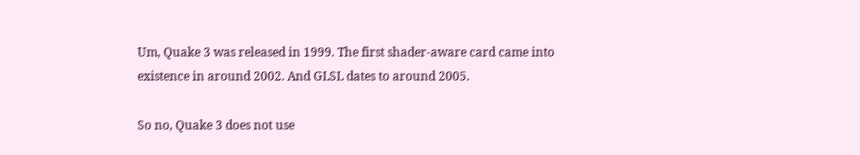Um, Quake 3 was released in 1999. The first shader-aware card came into existence in around 2002. And GLSL dates to around 2005.

So no, Quake 3 does not use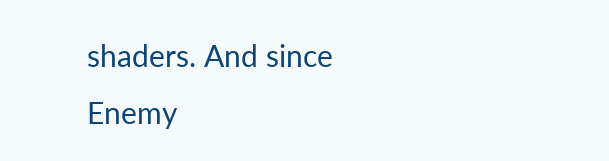shaders. And since Enemy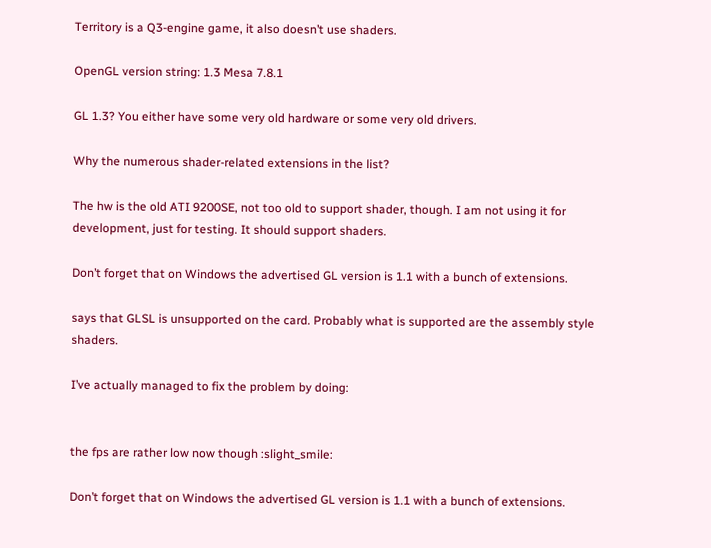Territory is a Q3-engine game, it also doesn’t use shaders.

OpenGL version string: 1.3 Mesa 7.8.1

GL 1.3? You either have some very old hardware or some very old drivers.

Why the numerous shader-related extensions in the list?

The hw is the old ATI 9200SE, not too old to support shader, though. I am not using it for development, just for testing. It should support shaders.

Don’t forget that on Windows the advertised GL version is 1.1 with a bunch of extensions.

says that GLSL is unsupported on the card. Probably what is supported are the assembly style shaders.

I’ve actually managed to fix the problem by doing:


the fps are rather low now though :slight_smile:

Don’t forget that on Windows the advertised GL version is 1.1 with a bunch of extensions.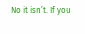No it isn’t. If you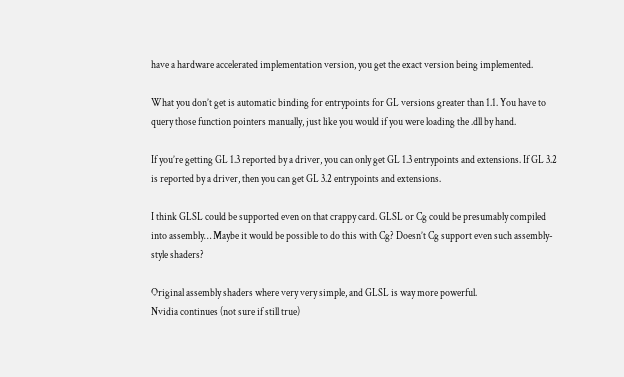have a hardware accelerated implementation version, you get the exact version being implemented.

What you don’t get is automatic binding for entrypoints for GL versions greater than 1.1. You have to query those function pointers manually, just like you would if you were loading the .dll by hand.

If you’re getting GL 1.3 reported by a driver, you can only get GL 1.3 entrypoints and extensions. If GL 3.2 is reported by a driver, then you can get GL 3.2 entrypoints and extensions.

I think GLSL could be supported even on that crappy card. GLSL or Cg could be presumably compiled into assembly… Maybe it would be possible to do this with Cg? Doesn’t Cg support even such assembly-style shaders?

Original assembly shaders where very very simple, and GLSL is way more powerful.
Nvidia continues (not sure if still true)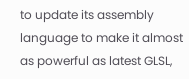to update its assembly language to make it almost as powerful as latest GLSL,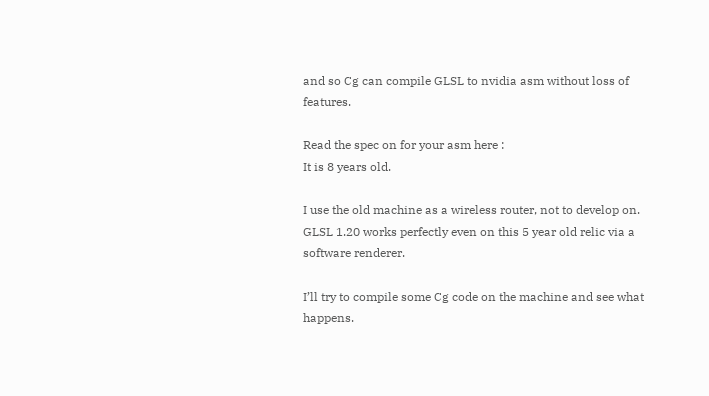and so Cg can compile GLSL to nvidia asm without loss of features.

Read the spec on for your asm here :
It is 8 years old.

I use the old machine as a wireless router, not to develop on. GLSL 1.20 works perfectly even on this 5 year old relic via a software renderer.

I’ll try to compile some Cg code on the machine and see what happens.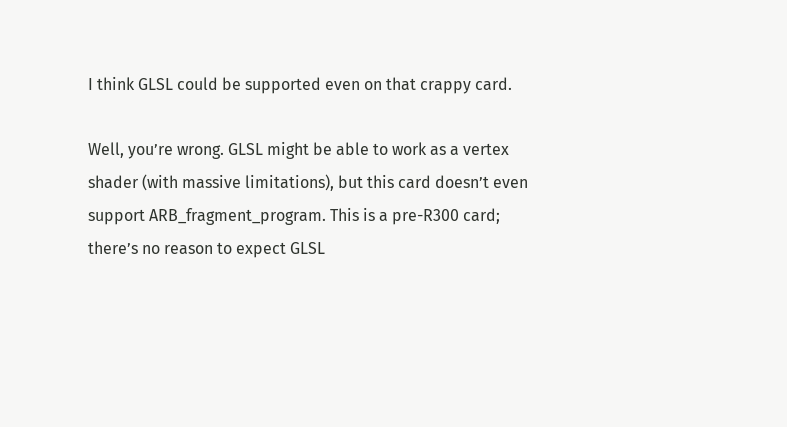I think GLSL could be supported even on that crappy card.

Well, you’re wrong. GLSL might be able to work as a vertex shader (with massive limitations), but this card doesn’t even support ARB_fragment_program. This is a pre-R300 card; there’s no reason to expect GLSL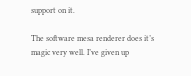support on it.

The software mesa renderer does it’s magic very well. I’ve given up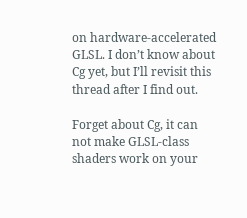on hardware-accelerated GLSL. I don’t know about Cg yet, but I’ll revisit this thread after I find out.

Forget about Cg, it can not make GLSL-class shaders work on your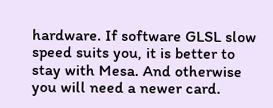hardware. If software GLSL slow speed suits you, it is better to stay with Mesa. And otherwise you will need a newer card.